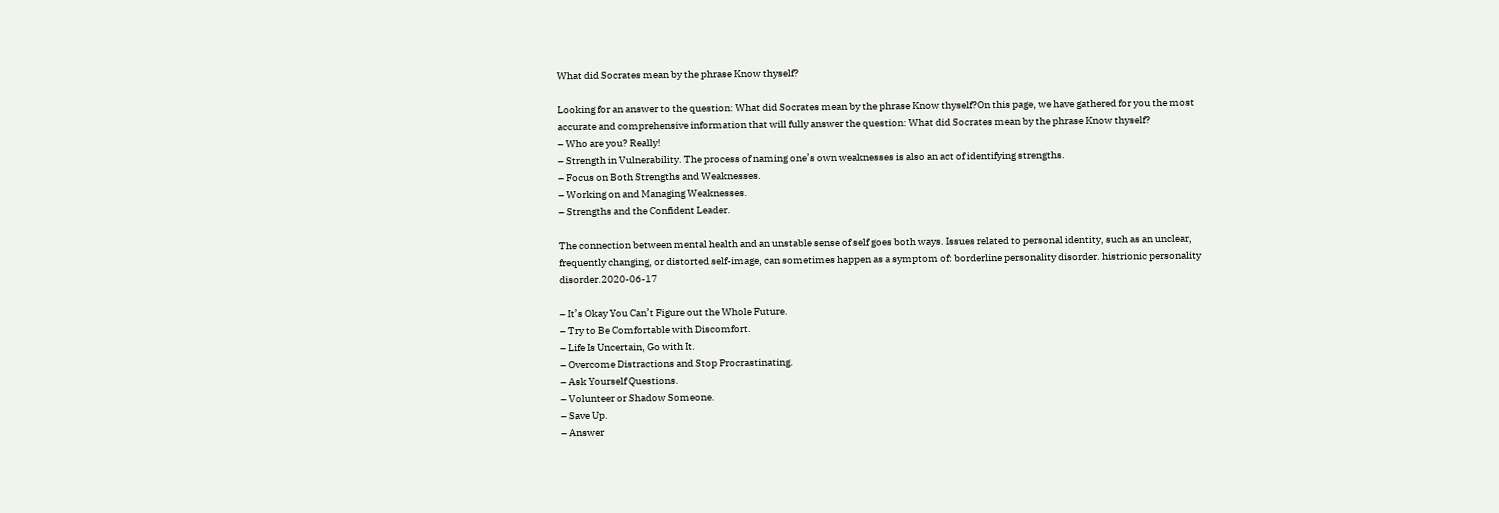What did Socrates mean by the phrase Know thyself?

Looking for an answer to the question: What did Socrates mean by the phrase Know thyself?On this page, we have gathered for you the most accurate and comprehensive information that will fully answer the question: What did Socrates mean by the phrase Know thyself?
– Who are you? Really!
– Strength in Vulnerability. The process of naming one’s own weaknesses is also an act of identifying strengths.
– Focus on Both Strengths and Weaknesses.
– Working on and Managing Weaknesses.
– Strengths and the Confident Leader.

The connection between mental health and an unstable sense of self goes both ways. Issues related to personal identity, such as an unclear, frequently changing, or distorted self-image, can sometimes happen as a symptom of: borderline personality disorder. histrionic personality disorder.2020-06-17

– It’s Okay You Can’t Figure out the Whole Future.
– Try to Be Comfortable with Discomfort.
– Life Is Uncertain, Go with It.
– Overcome Distractions and Stop Procrastinating.
– Ask Yourself Questions.
– Volunteer or Shadow Someone.
– Save Up.
– Answer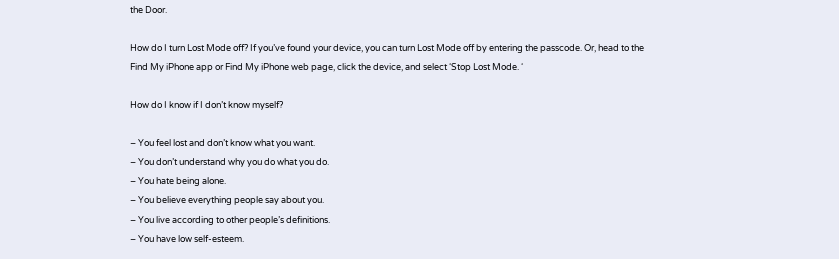the Door.

How do I turn Lost Mode off? If you’ve found your device, you can turn Lost Mode off by entering the passcode. Or, head to the Find My iPhone app or Find My iPhone web page, click the device, and select ‘Stop Lost Mode. ‘

How do I know if I don’t know myself?

– You feel lost and don’t know what you want.
– You don’t understand why you do what you do.
– You hate being alone.
– You believe everything people say about you.
– You live according to other people’s definitions.
– You have low self-esteem.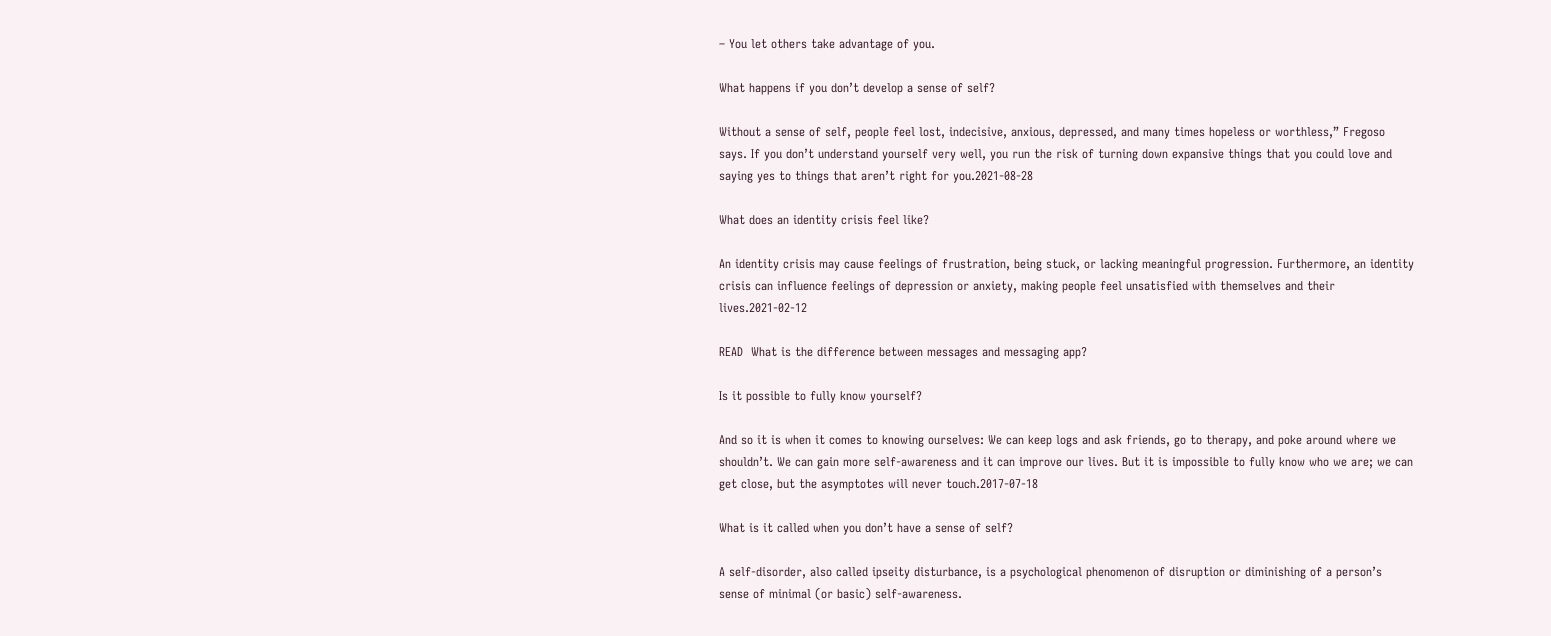– You let others take advantage of you.

What happens if you don’t develop a sense of self?

Without a sense of self, people feel lost, indecisive, anxious, depressed, and many times hopeless or worthless,” Fregoso says. If you don’t understand yourself very well, you run the risk of turning down expansive things that you could love and saying yes to things that aren’t right for you.2021-08-28

What does an identity crisis feel like?

An identity crisis may cause feelings of frustration, being stuck, or lacking meaningful progression. Furthermore, an identity crisis can influence feelings of depression or anxiety, making people feel unsatisfied with themselves and their lives.2021-02-12

READ  What is the difference between messages and messaging app?

Is it possible to fully know yourself?

And so it is when it comes to knowing ourselves: We can keep logs and ask friends, go to therapy, and poke around where we shouldn’t. We can gain more self-awareness and it can improve our lives. But it is impossible to fully know who we are; we can get close, but the asymptotes will never touch.2017-07-18

What is it called when you don’t have a sense of self?

A self-disorder, also called ipseity disturbance, is a psychological phenomenon of disruption or diminishing of a person’s sense of minimal (or basic) self-awareness.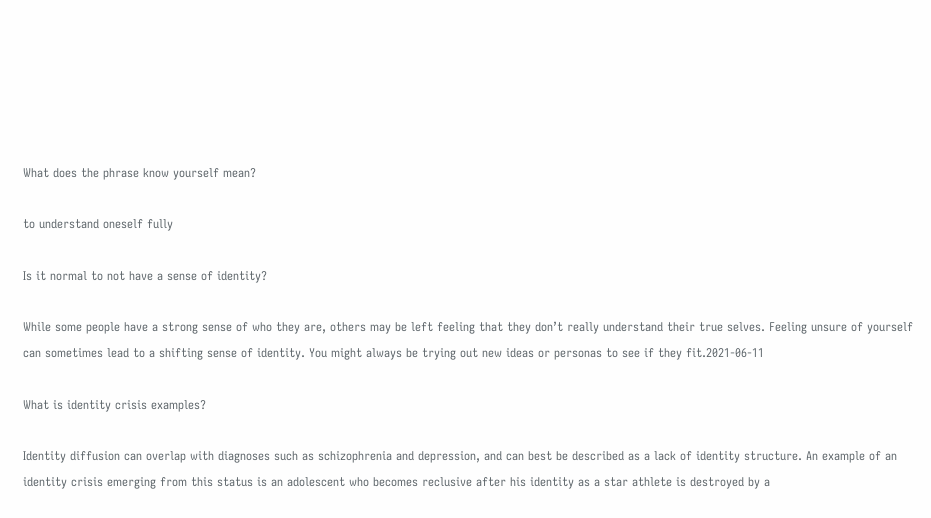What does the phrase know yourself mean?

to understand oneself fully

Is it normal to not have a sense of identity?

While some people have a strong sense of who they are, others may be left feeling that they don’t really understand their true selves. Feeling unsure of yourself can sometimes lead to a shifting sense of identity. You might always be trying out new ideas or personas to see if they fit.2021-06-11

What is identity crisis examples?

Identity diffusion can overlap with diagnoses such as schizophrenia and depression, and can best be described as a lack of identity structure. An example of an identity crisis emerging from this status is an adolescent who becomes reclusive after his identity as a star athlete is destroyed by a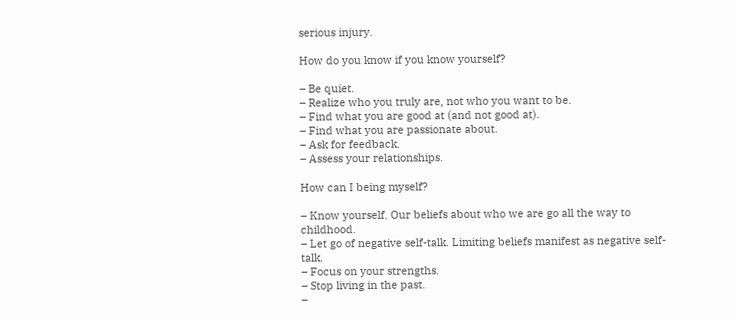serious injury.

How do you know if you know yourself?

– Be quiet.
– Realize who you truly are, not who you want to be.
– Find what you are good at (and not good at).
– Find what you are passionate about.
– Ask for feedback.
– Assess your relationships.

How can I being myself?

– Know yourself. Our beliefs about who we are go all the way to childhood.
– Let go of negative self-talk. Limiting beliefs manifest as negative self-talk.
– Focus on your strengths.
– Stop living in the past.
–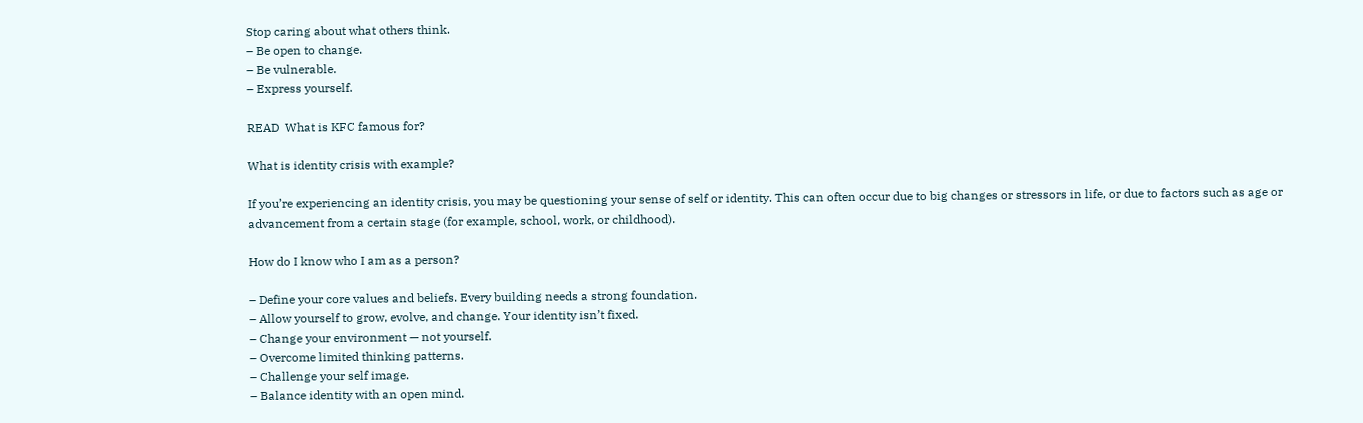Stop caring about what others think.
– Be open to change.
– Be vulnerable.
– Express yourself.

READ  What is KFC famous for?

What is identity crisis with example?

If you’re experiencing an identity crisis, you may be questioning your sense of self or identity. This can often occur due to big changes or stressors in life, or due to factors such as age or advancement from a certain stage (for example, school, work, or childhood).

How do I know who I am as a person?

– Define your core values and beliefs. Every building needs a strong foundation.
– Allow yourself to grow, evolve, and change. Your identity isn’t fixed.
– Change your environment — not yourself.
– Overcome limited thinking patterns.
– Challenge your self image.
– Balance identity with an open mind.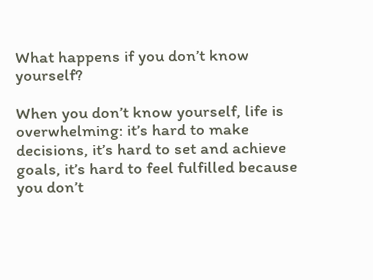What happens if you don’t know yourself?

When you don’t know yourself, life is overwhelming: it’s hard to make decisions, it’s hard to set and achieve goals, it’s hard to feel fulfilled because you don’t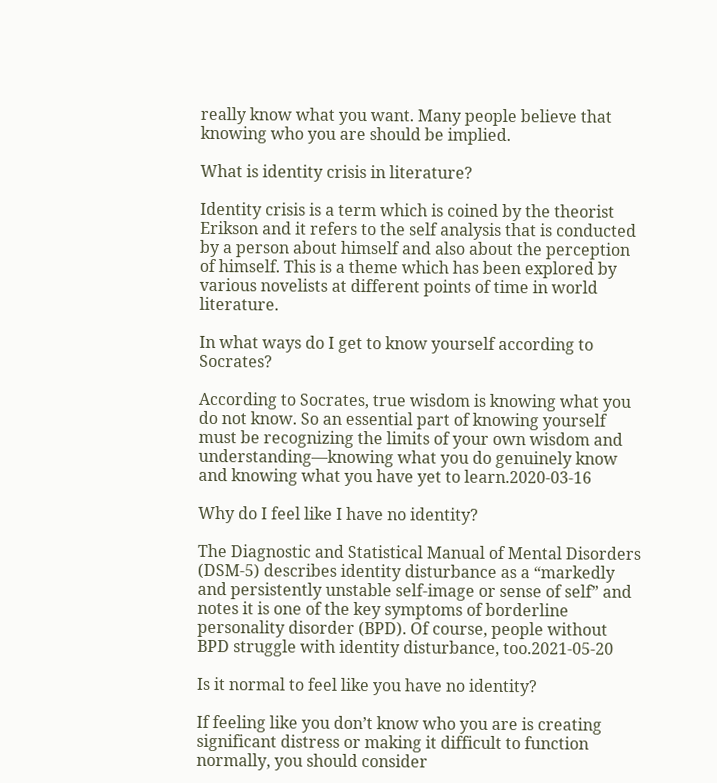really know what you want. Many people believe that knowing who you are should be implied.

What is identity crisis in literature?

Identity crisis is a term which is coined by the theorist Erikson and it refers to the self analysis that is conducted by a person about himself and also about the perception of himself. This is a theme which has been explored by various novelists at different points of time in world literature.

In what ways do I get to know yourself according to Socrates?

According to Socrates, true wisdom is knowing what you do not know. So an essential part of knowing yourself must be recognizing the limits of your own wisdom and understanding—knowing what you do genuinely know and knowing what you have yet to learn.2020-03-16

Why do I feel like I have no identity?

The Diagnostic and Statistical Manual of Mental Disorders (DSM-5) describes identity disturbance as a “markedly and persistently unstable self-image or sense of self” and notes it is one of the key symptoms of borderline personality disorder (BPD). Of course, people without BPD struggle with identity disturbance, too.2021-05-20

Is it normal to feel like you have no identity?

If feeling like you don’t know who you are is creating significant distress or making it difficult to function normally, you should consider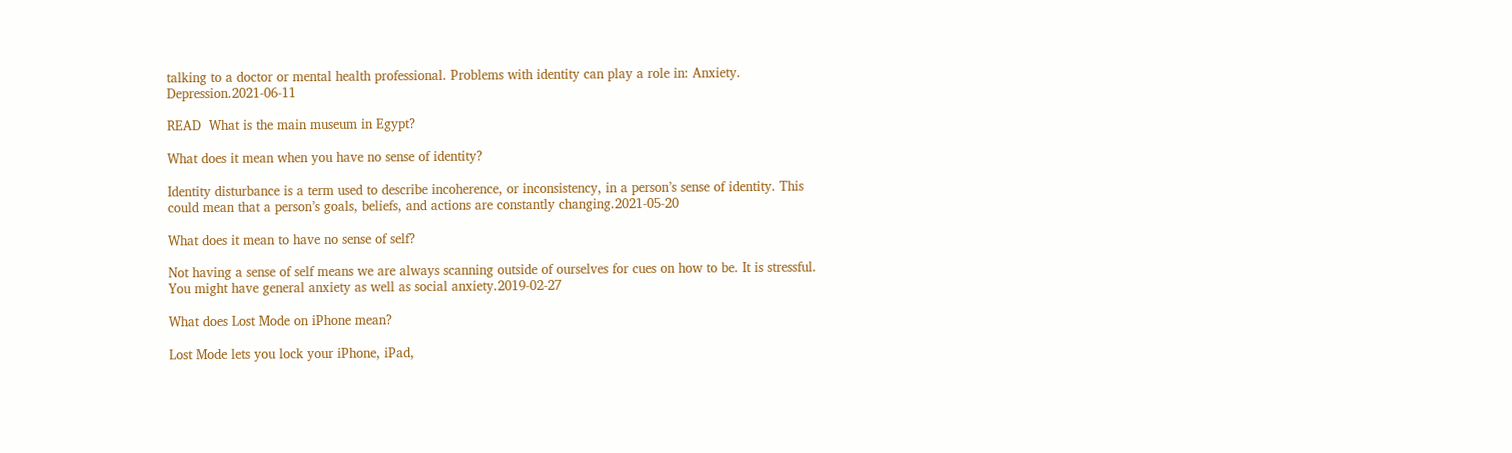talking to a doctor or mental health professional. Problems with identity can play a role in: Anxiety. Depression.2021-06-11

READ  What is the main museum in Egypt?

What does it mean when you have no sense of identity?

Identity disturbance is a term used to describe incoherence, or inconsistency, in a person’s sense of identity. This could mean that a person’s goals, beliefs, and actions are constantly changing.2021-05-20

What does it mean to have no sense of self?

Not having a sense of self means we are always scanning outside of ourselves for cues on how to be. It is stressful. You might have general anxiety as well as social anxiety.2019-02-27

What does Lost Mode on iPhone mean?

Lost Mode lets you lock your iPhone, iPad,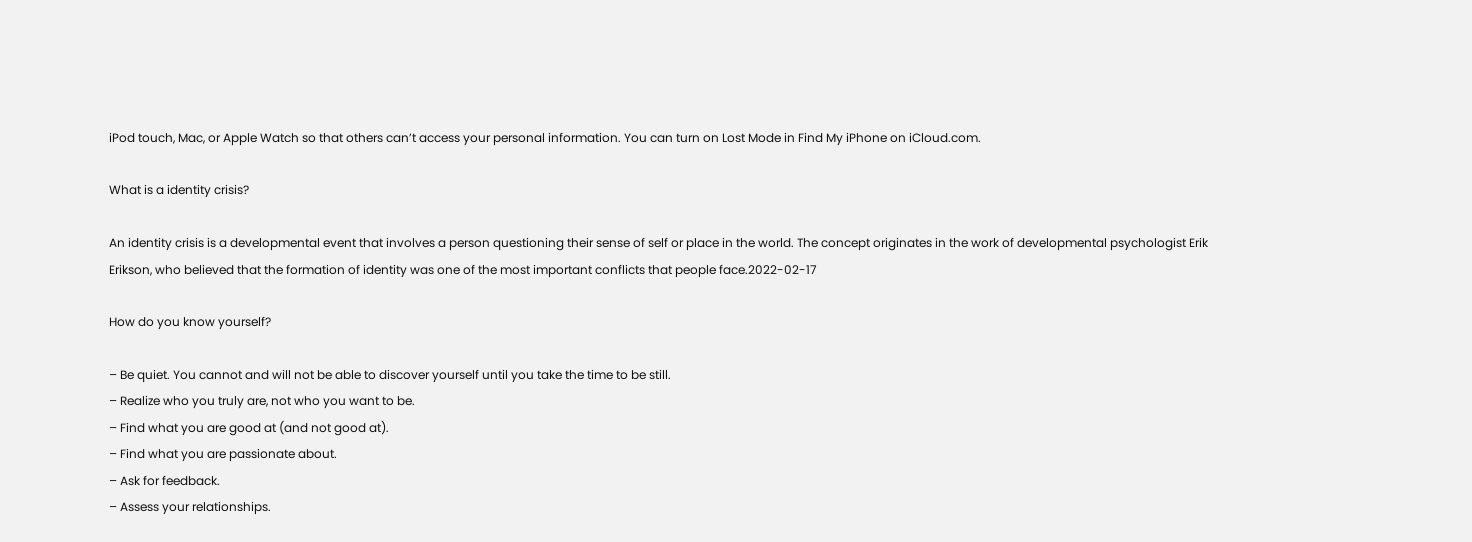iPod touch, Mac, or Apple Watch so that others can’t access your personal information. You can turn on Lost Mode in Find My iPhone on iCloud.com.

What is a identity crisis?

An identity crisis is a developmental event that involves a person questioning their sense of self or place in the world. The concept originates in the work of developmental psychologist Erik Erikson, who believed that the formation of identity was one of the most important conflicts that people face.2022-02-17

How do you know yourself?

– Be quiet. You cannot and will not be able to discover yourself until you take the time to be still.
– Realize who you truly are, not who you want to be.
– Find what you are good at (and not good at).
– Find what you are passionate about.
– Ask for feedback.
– Assess your relationships.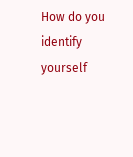How do you identify yourself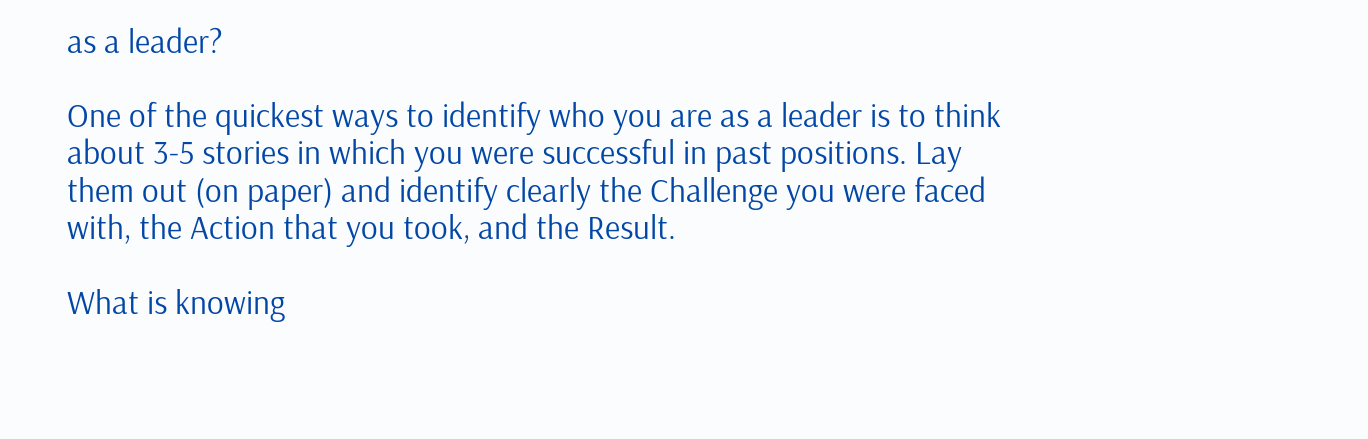as a leader?

One of the quickest ways to identify who you are as a leader is to think about 3-5 stories in which you were successful in past positions. Lay them out (on paper) and identify clearly the Challenge you were faced with, the Action that you took, and the Result.

What is knowing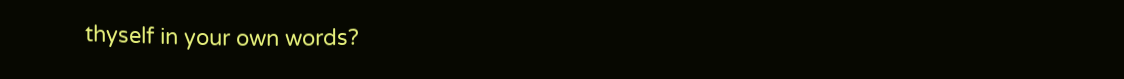thyself in your own words?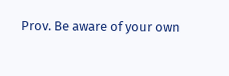Prov. Be aware of your own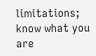limitations; know what you are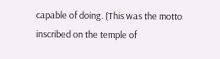capable of doing. (This was the motto inscribed on the temple of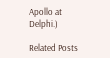Apollo at Delphi.)

Related Posts